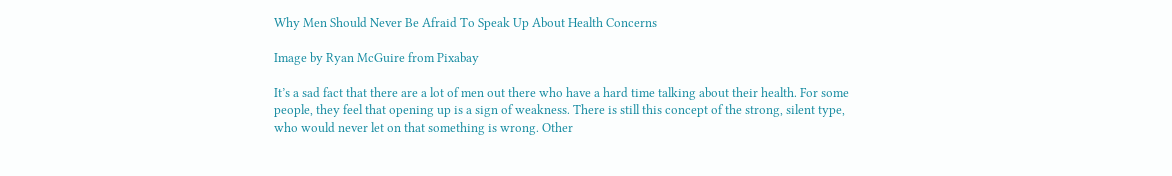Why Men Should Never Be Afraid To Speak Up About Health Concerns

Image by Ryan McGuire from Pixabay

It’s a sad fact that there are a lot of men out there who have a hard time talking about their health. For some people, they feel that opening up is a sign of weakness. There is still this concept of the strong, silent type, who would never let on that something is wrong. Other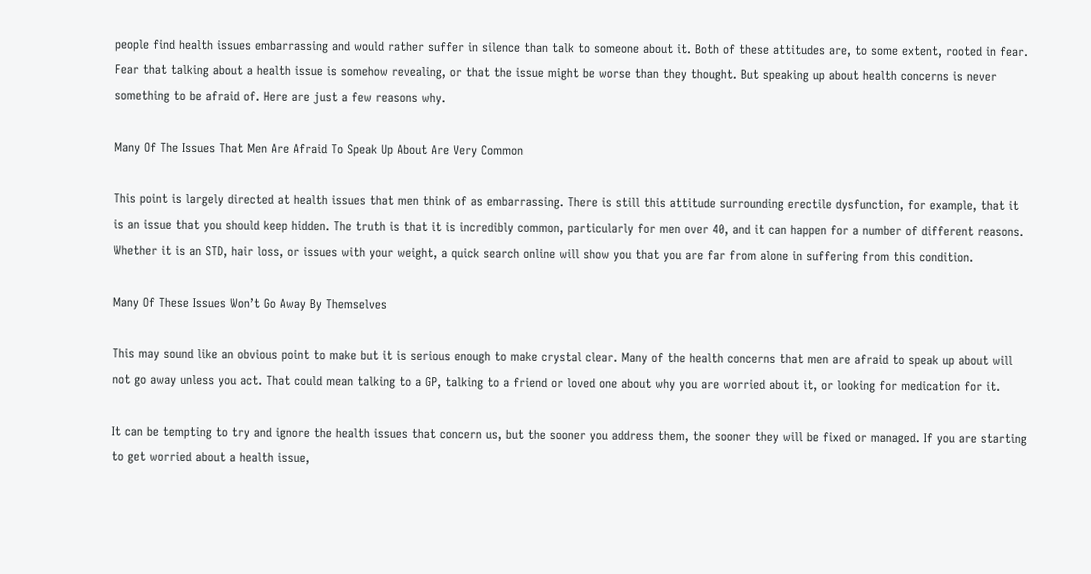people find health issues embarrassing and would rather suffer in silence than talk to someone about it. Both of these attitudes are, to some extent, rooted in fear. Fear that talking about a health issue is somehow revealing, or that the issue might be worse than they thought. But speaking up about health concerns is never something to be afraid of. Here are just a few reasons why.

Many Of The Issues That Men Are Afraid To Speak Up About Are Very Common

This point is largely directed at health issues that men think of as embarrassing. There is still this attitude surrounding erectile dysfunction, for example, that it is an issue that you should keep hidden. The truth is that it is incredibly common, particularly for men over 40, and it can happen for a number of different reasons. Whether it is an STD, hair loss, or issues with your weight, a quick search online will show you that you are far from alone in suffering from this condition.

Many Of These Issues Won’t Go Away By Themselves

This may sound like an obvious point to make but it is serious enough to make crystal clear. Many of the health concerns that men are afraid to speak up about will not go away unless you act. That could mean talking to a GP, talking to a friend or loved one about why you are worried about it, or looking for medication for it.

It can be tempting to try and ignore the health issues that concern us, but the sooner you address them, the sooner they will be fixed or managed. If you are starting to get worried about a health issue,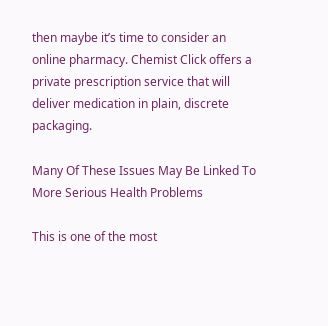then maybe it’s time to consider an online pharmacy. Chemist Click offers a private prescription service that will deliver medication in plain, discrete packaging.

Many Of These Issues May Be Linked To More Serious Health Problems

This is one of the most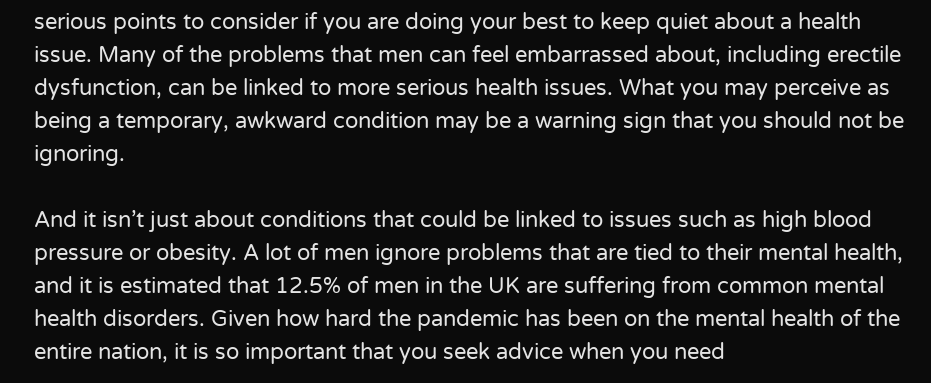serious points to consider if you are doing your best to keep quiet about a health issue. Many of the problems that men can feel embarrassed about, including erectile dysfunction, can be linked to more serious health issues. What you may perceive as being a temporary, awkward condition may be a warning sign that you should not be ignoring.

And it isn’t just about conditions that could be linked to issues such as high blood pressure or obesity. A lot of men ignore problems that are tied to their mental health, and it is estimated that 12.5% of men in the UK are suffering from common mental health disorders. Given how hard the pandemic has been on the mental health of the entire nation, it is so important that you seek advice when you need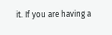it. If you are having a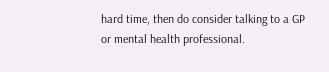hard time, then do consider talking to a GP or mental health professional.